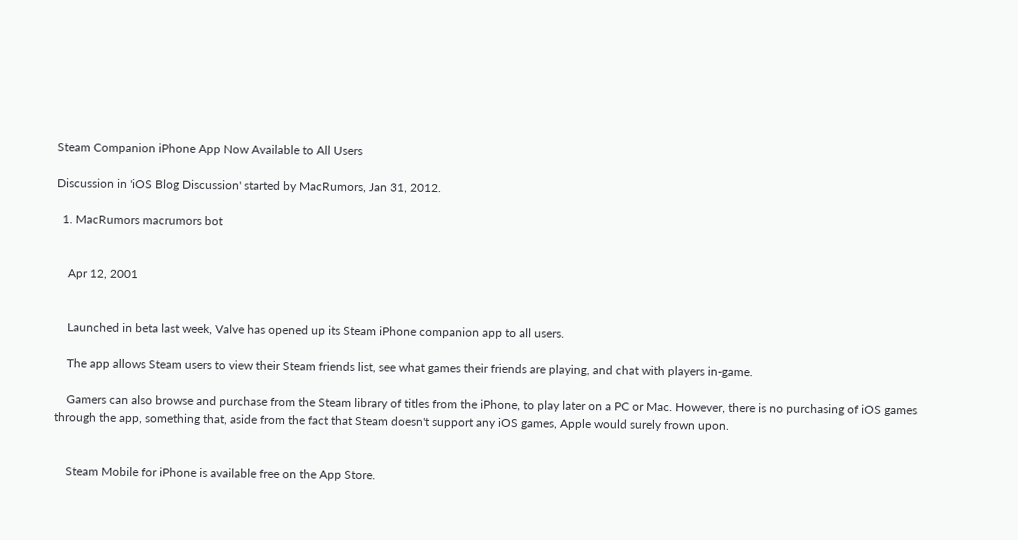Steam Companion iPhone App Now Available to All Users

Discussion in 'iOS Blog Discussion' started by MacRumors, Jan 31, 2012.

  1. MacRumors macrumors bot


    Apr 12, 2001


    Launched in beta last week, Valve has opened up its Steam iPhone companion app to all users.

    The app allows Steam users to view their Steam friends list, see what games their friends are playing, and chat with players in-game.

    Gamers can also browse and purchase from the Steam library of titles from the iPhone, to play later on a PC or Mac. However, there is no purchasing of iOS games through the app, something that, aside from the fact that Steam doesn't support any iOS games, Apple would surely frown upon.


    Steam Mobile for iPhone is available free on the App Store.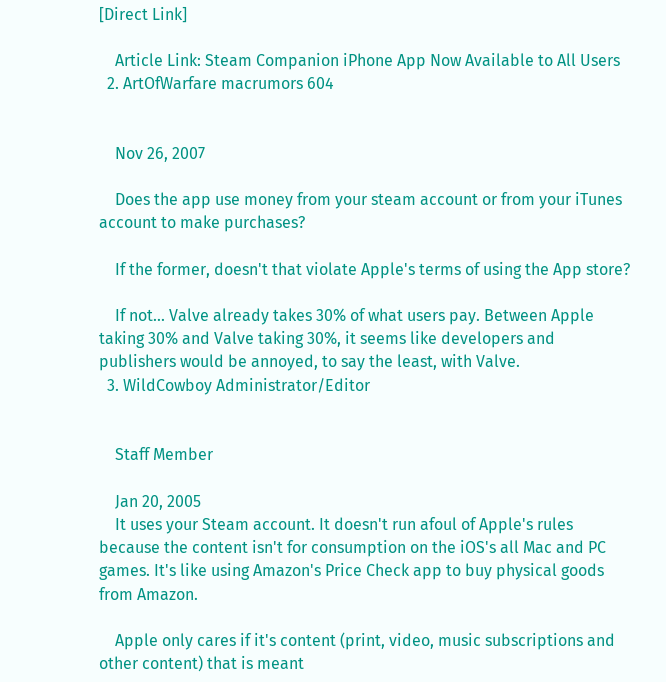[Direct Link]

    Article Link: Steam Companion iPhone App Now Available to All Users
  2. ArtOfWarfare macrumors 604


    Nov 26, 2007

    Does the app use money from your steam account or from your iTunes account to make purchases?

    If the former, doesn't that violate Apple's terms of using the App store?

    If not... Valve already takes 30% of what users pay. Between Apple taking 30% and Valve taking 30%, it seems like developers and publishers would be annoyed, to say the least, with Valve.
  3. WildCowboy Administrator/Editor


    Staff Member

    Jan 20, 2005
    It uses your Steam account. It doesn't run afoul of Apple's rules because the content isn't for consumption on the iOS's all Mac and PC games. It's like using Amazon's Price Check app to buy physical goods from Amazon.

    Apple only cares if it's content (print, video, music subscriptions and other content) that is meant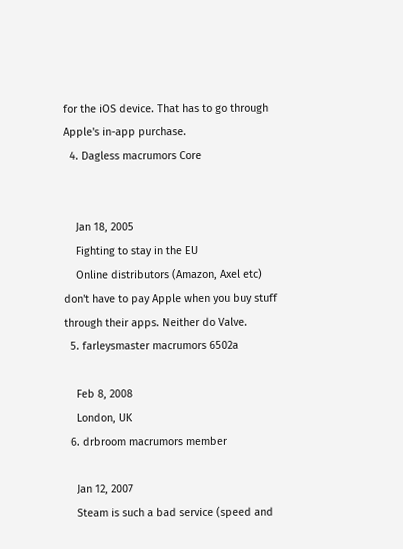for the iOS device. That has to go through Apple's in-app purchase.
  4. Dagless macrumors Core


    Jan 18, 2005
    Fighting to stay in the EU
    Online distributors (Amazon, Axel etc) don't have to pay Apple when you buy stuff through their apps. Neither do Valve.
  5. farleysmaster macrumors 6502a

    Feb 8, 2008
    London, UK
  6. drbroom macrumors member

    Jan 12, 2007
    Steam is such a bad service (speed and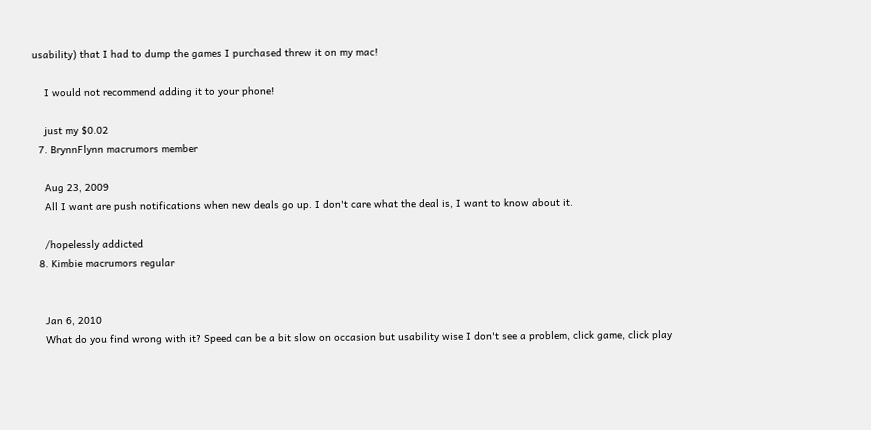usability) that I had to dump the games I purchased threw it on my mac!

    I would not recommend adding it to your phone!

    just my $0.02
  7. BrynnFlynn macrumors member

    Aug 23, 2009
    All I want are push notifications when new deals go up. I don't care what the deal is, I want to know about it.

    /hopelessly addicted
  8. Kimbie macrumors regular


    Jan 6, 2010
    What do you find wrong with it? Speed can be a bit slow on occasion but usability wise I don't see a problem, click game, click play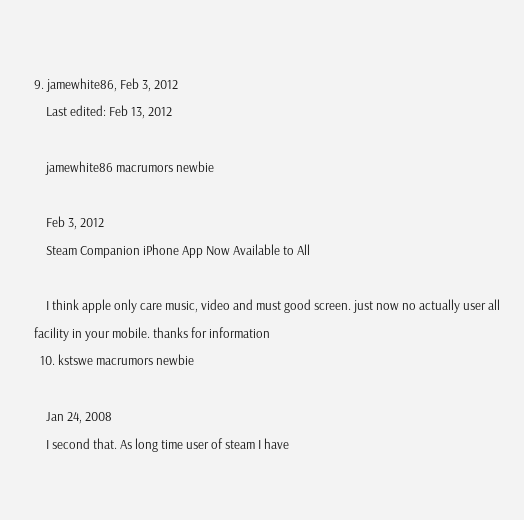9. jamewhite86, Feb 3, 2012
    Last edited: Feb 13, 2012

    jamewhite86 macrumors newbie

    Feb 3, 2012
    Steam Companion iPhone App Now Available to All

    I think apple only care music, video and must good screen. just now no actually user all facility in your mobile. thanks for information
  10. kstswe macrumors newbie

    Jan 24, 2008
    I second that. As long time user of steam I have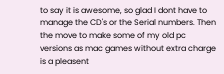to say it is awesome, so glad I dont have to manage the CD's or the Serial numbers. Then the move to make some of my old pc versions as mac games without extra charge is a pleasent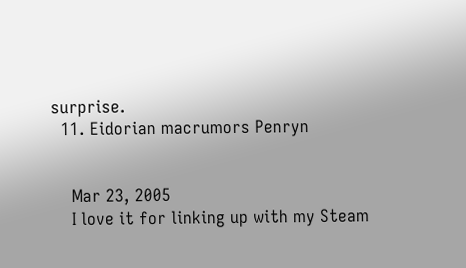surprise.
  11. Eidorian macrumors Penryn


    Mar 23, 2005
    I love it for linking up with my Steam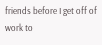friends before I get off of work to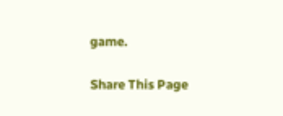game.

Share This Page